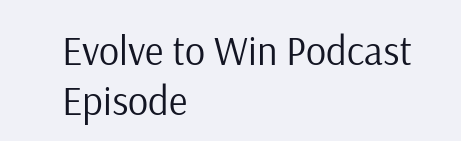Evolve to Win Podcast Episode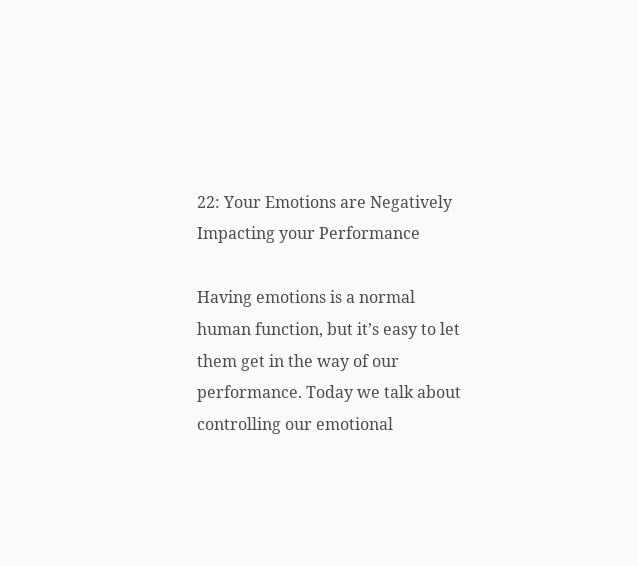22: Your Emotions are Negatively Impacting your Performance

Having emotions is a normal human function, but it’s easy to let them get in the way of our performance. Today we talk about controlling our emotional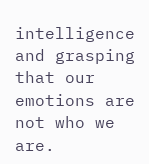intelligence and grasping that our emotions are not who we are.